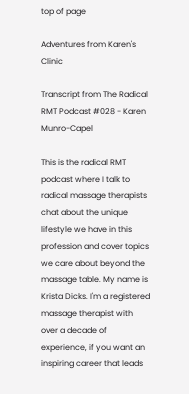top of page

Adventures from Karen's Clinic

Transcript from The Radical RMT Podcast #028 - Karen Munro-Capel

This is the radical RMT podcast where I talk to radical massage therapists chat about the unique lifestyle we have in this profession and cover topics we care about beyond the massage table. My name is Krista Dicks. I'm a registered massage therapist with over a decade of experience, if you want an inspiring career that leads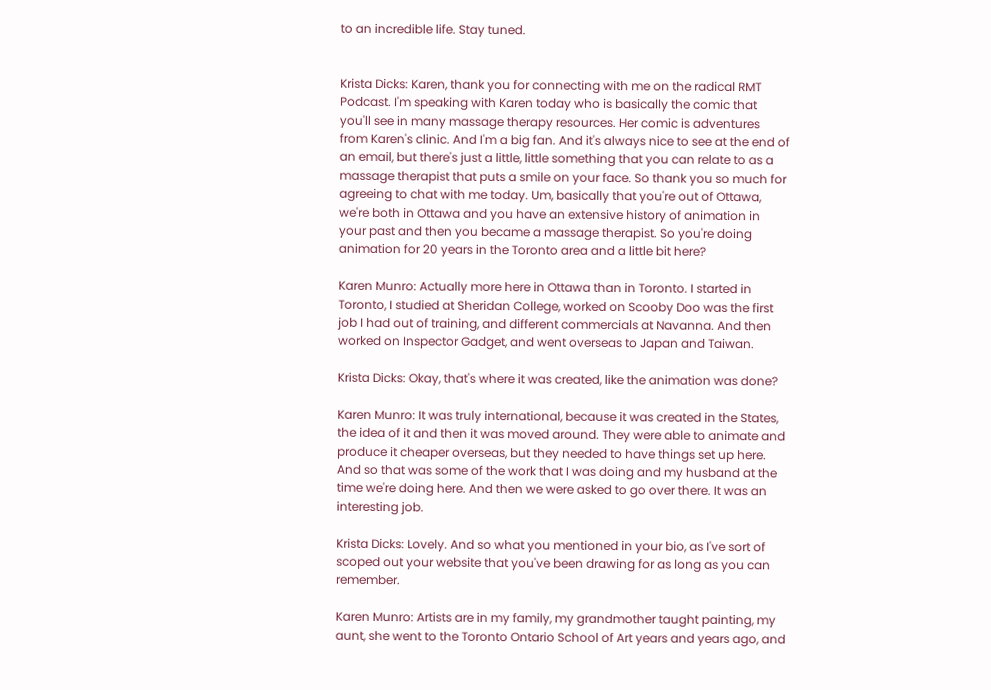to an incredible life. Stay tuned.


Krista Dicks: Karen, thank you for connecting with me on the radical RMT Podcast. I'm speaking with Karen today who is basically the comic that you'll see in many massage therapy resources. Her comic is adventures from Karen's clinic. And I'm a big fan. And it's always nice to see at the end of an email, but there's just a little, little something that you can relate to as a massage therapist that puts a smile on your face. So thank you so much for agreeing to chat with me today. Um, basically that you're out of Ottawa, we're both in Ottawa and you have an extensive history of animation in your past and then you became a massage therapist. So you're doing animation for 20 years in the Toronto area and a little bit here?

Karen Munro: Actually more here in Ottawa than in Toronto. I started in Toronto, I studied at Sheridan College, worked on Scooby Doo was the first job I had out of training, and different commercials at Navanna. And then worked on Inspector Gadget, and went overseas to Japan and Taiwan.

Krista Dicks: Okay, that's where it was created, like the animation was done?

Karen Munro: It was truly international, because it was created in the States, the idea of it and then it was moved around. They were able to animate and produce it cheaper overseas, but they needed to have things set up here. And so that was some of the work that I was doing and my husband at the time we're doing here. And then we were asked to go over there. It was an interesting job.

Krista Dicks: Lovely. And so what you mentioned in your bio, as I've sort of scoped out your website that you've been drawing for as long as you can remember.

Karen Munro: Artists are in my family, my grandmother taught painting, my aunt, she went to the Toronto Ontario School of Art years and years ago, and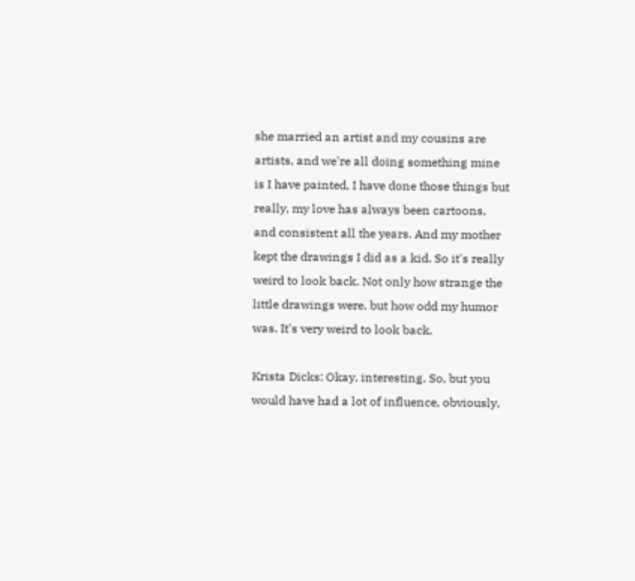she married an artist and my cousins are artists, and we're all doing something mine is I have painted, I have done those things but really, my love has always been cartoons, and consistent all the years. And my mother kept the drawings I did as a kid. So it's really weird to look back. Not only how strange the little drawings were, but how odd my humor was. It's very weird to look back.

Krista Dicks: Okay, interesting. So, but you would have had a lot of influence, obviously,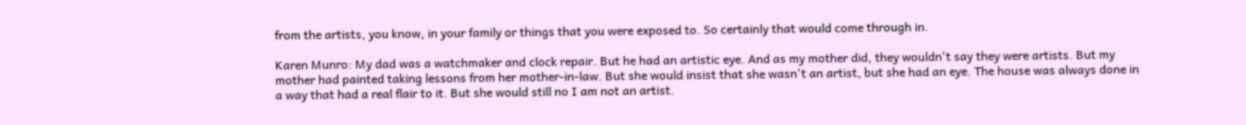from the artists, you know, in your family or things that you were exposed to. So certainly that would come through in.

Karen Munro: My dad was a watchmaker and clock repair. But he had an artistic eye. And as my mother did, they wouldn't say they were artists. But my mother had painted taking lessons from her mother-in-law. But she would insist that she wasn't an artist, but she had an eye. The house was always done in a way that had a real flair to it. But she would still no I am not an artist.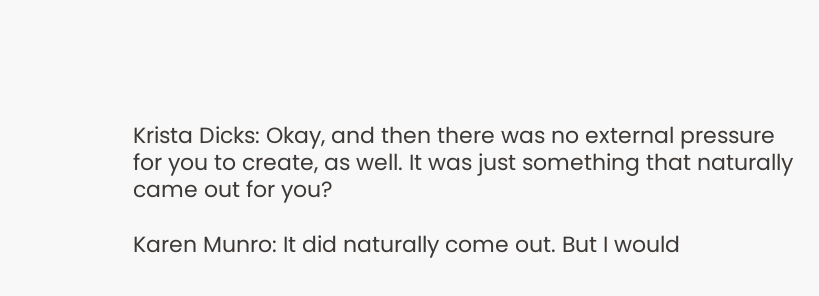Krista Dicks: Okay, and then there was no external pressure for you to create, as well. It was just something that naturally came out for you?

Karen Munro: It did naturally come out. But I would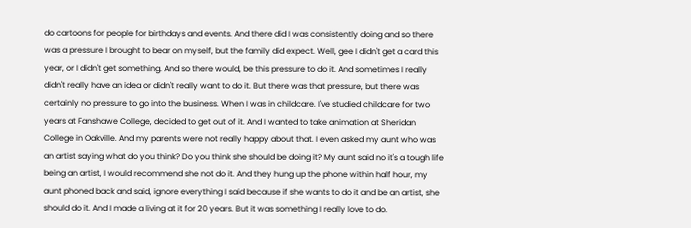do cartoons for people for birthdays and events. And there did I was consistently doing and so there was a pressure I brought to bear on myself, but the family did expect. Well, gee I didn't get a card this year, or I didn't get something. And so there would, be this pressure to do it. And sometimes I really didn't really have an idea or didn't really want to do it. But there was that pressure, but there was certainly no pressure to go into the business. When I was in childcare. I've studied childcare for two years at Fanshawe College, decided to get out of it. And I wanted to take animation at Sheridan College in Oakville. And my parents were not really happy about that. I even asked my aunt who was an artist saying what do you think? Do you think she should be doing it? My aunt said no it's a tough life being an artist, I would recommend she not do it. And they hung up the phone within half hour, my aunt phoned back and said, ignore everything I said because if she wants to do it and be an artist, she should do it. And I made a living at it for 20 years. But it was something I really love to do.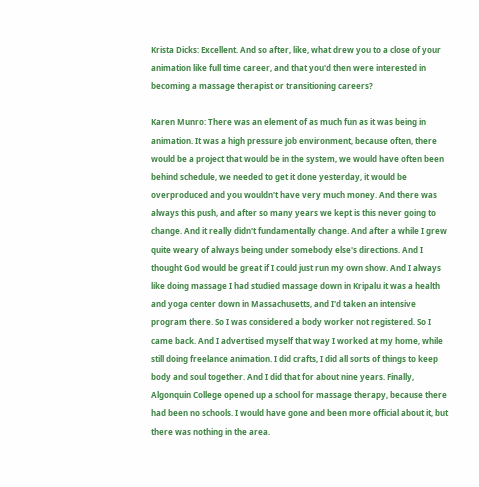Krista Dicks: Excellent. And so after, like, what drew you to a close of your animation like full time career, and that you'd then were interested in becoming a massage therapist or transitioning careers?

Karen Munro: There was an element of as much fun as it was being in animation. It was a high pressure job environment, because often, there would be a project that would be in the system, we would have often been behind schedule, we needed to get it done yesterday, it would be overproduced and you wouldn't have very much money. And there was always this push, and after so many years we kept is this never going to change. And it really didn't fundamentally change. And after a while I grew quite weary of always being under somebody else's directions. And I thought God would be great if I could just run my own show. And I always like doing massage I had studied massage down in Kripalu it was a health and yoga center down in Massachusetts, and I'd taken an intensive program there. So I was considered a body worker not registered. So I came back. And I advertised myself that way I worked at my home, while still doing freelance animation. I did crafts, I did all sorts of things to keep body and soul together. And I did that for about nine years. Finally, Algonquin College opened up a school for massage therapy, because there had been no schools. I would have gone and been more official about it, but there was nothing in the area.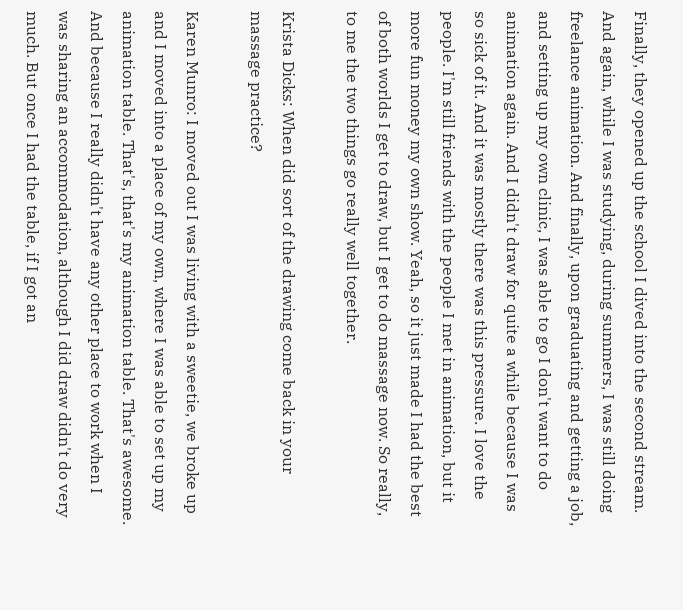Finally, they opened up the school I dived into the second stream. And again, while I was studying, during summers, I was still doing freelance animation. And finally, upon graduating and getting a job, and setting up my own clinic, I was able to go I don't want to do animation again. And I didn't draw for quite a while because I was so sick of it. And it was mostly there was this pressure. I love the people. I'm still friends with the people I met in animation, but it more fun money my own show. Yeah, so it just made I had the best of both worlds I get to draw, but I get to do massage now. So really, to me the two things go really well together.

Krista Dicks: When did sort of the drawing come back in your massage practice?

Karen Munro: I moved out I was living with a sweetie, we broke up and I moved into a place of my own, where I was able to set up my animation table. That's, that's my animation table. That's awesome. And because I really didn't have any other place to work when I was sharing an accommodation, although I did draw didn't do very much. But once I had the table, if I got an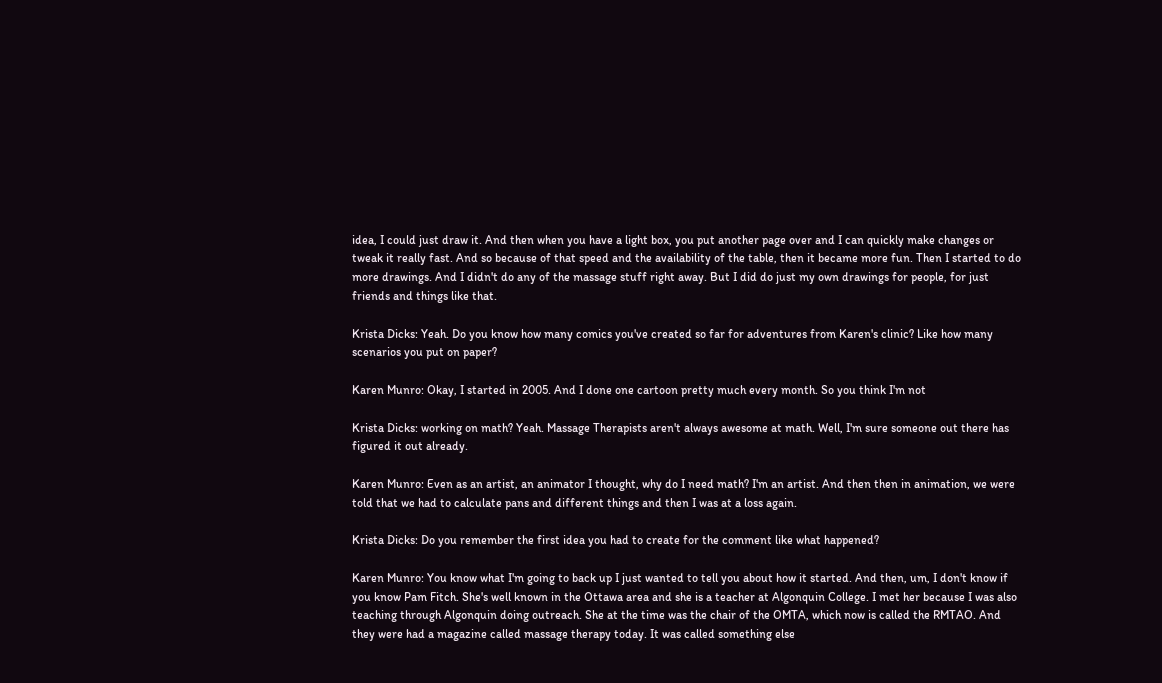idea, I could just draw it. And then when you have a light box, you put another page over and I can quickly make changes or tweak it really fast. And so because of that speed and the availability of the table, then it became more fun. Then I started to do more drawings. And I didn't do any of the massage stuff right away. But I did do just my own drawings for people, for just friends and things like that.

Krista Dicks: Yeah. Do you know how many comics you've created so far for adventures from Karen's clinic? Like how many scenarios you put on paper?

Karen Munro: Okay, I started in 2005. And I done one cartoon pretty much every month. So you think I'm not

Krista Dicks: working on math? Yeah. Massage Therapists aren't always awesome at math. Well, I'm sure someone out there has figured it out already.

Karen Munro: Even as an artist, an animator I thought, why do I need math? I'm an artist. And then then in animation, we were told that we had to calculate pans and different things and then I was at a loss again.

Krista Dicks: Do you remember the first idea you had to create for the comment like what happened?

Karen Munro: You know what I'm going to back up I just wanted to tell you about how it started. And then, um, I don't know if you know Pam Fitch. She's well known in the Ottawa area and she is a teacher at Algonquin College. I met her because I was also teaching through Algonquin doing outreach. She at the time was the chair of the OMTA, which now is called the RMTAO. And they were had a magazine called massage therapy today. It was called something else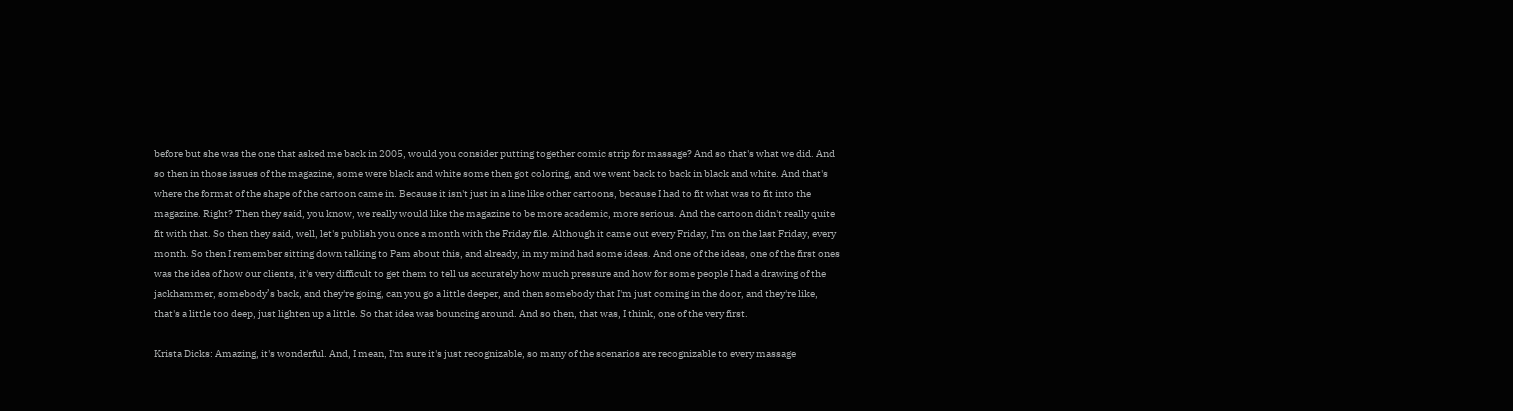before but she was the one that asked me back in 2005, would you consider putting together comic strip for massage? And so that's what we did. And so then in those issues of the magazine, some were black and white some then got coloring, and we went back to back in black and white. And that's where the format of the shape of the cartoon came in. Because it isn't just in a line like other cartoons, because I had to fit what was to fit into the magazine. Right? Then they said, you know, we really would like the magazine to be more academic, more serious. And the cartoon didn't really quite fit with that. So then they said, well, let's publish you once a month with the Friday file. Although it came out every Friday, I'm on the last Friday, every month. So then I remember sitting down talking to Pam about this, and already, in my mind had some ideas. And one of the ideas, one of the first ones was the idea of how our clients, it's very difficult to get them to tell us accurately how much pressure and how for some people I had a drawing of the jackhammer, somebody’s back, and they're going, can you go a little deeper, and then somebody that I'm just coming in the door, and they're like, that's a little too deep, just lighten up a little. So that idea was bouncing around. And so then, that was, I think, one of the very first.

Krista Dicks: Amazing, it's wonderful. And, I mean, I'm sure it's just recognizable, so many of the scenarios are recognizable to every massage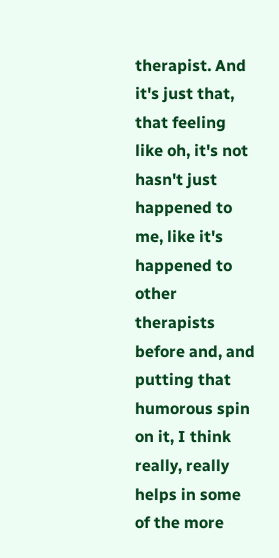therapist. And it's just that, that feeling like oh, it's not hasn't just happened to me, like it's happened to other therapists before and, and putting that humorous spin on it, I think really, really helps in some of the more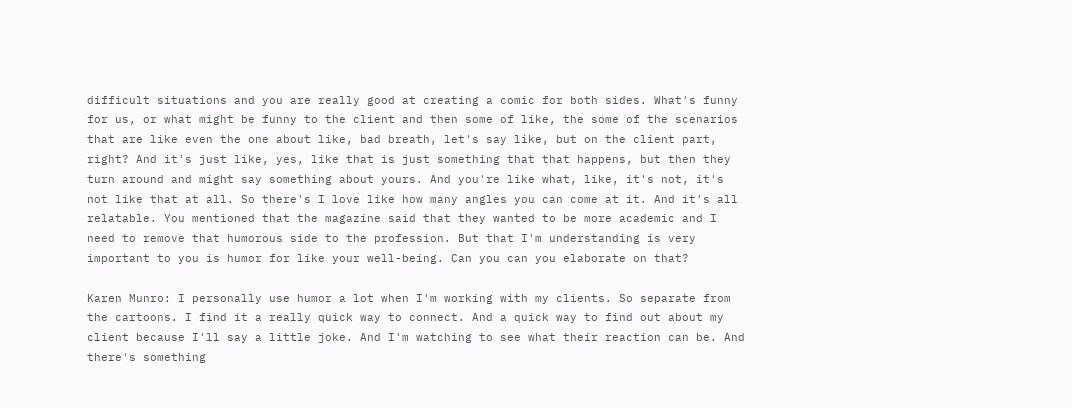difficult situations and you are really good at creating a comic for both sides. What's funny for us, or what might be funny to the client and then some of like, the some of the scenarios that are like even the one about like, bad breath, let's say like, but on the client part, right? And it's just like, yes, like that is just something that that happens, but then they turn around and might say something about yours. And you're like what, like, it's not, it's not like that at all. So there's I love like how many angles you can come at it. And it's all relatable. You mentioned that the magazine said that they wanted to be more academic and I need to remove that humorous side to the profession. But that I'm understanding is very important to you is humor for like your well-being. Can you can you elaborate on that?

Karen Munro: I personally use humor a lot when I'm working with my clients. So separate from the cartoons. I find it a really quick way to connect. And a quick way to find out about my client because I'll say a little joke. And I'm watching to see what their reaction can be. And there's something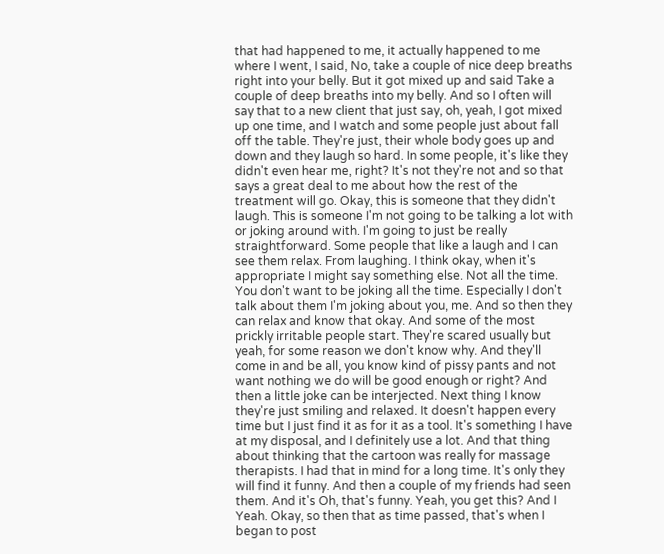that had happened to me, it actually happened to me where I went, I said, No, take a couple of nice deep breaths right into your belly. But it got mixed up and said Take a couple of deep breaths into my belly. And so I often will say that to a new client that just say, oh, yeah, I got mixed up one time, and I watch and some people just about fall off the table. They're just, their whole body goes up and down and they laugh so hard. In some people, it's like they didn't even hear me, right? It's not they're not and so that says a great deal to me about how the rest of the treatment will go. Okay, this is someone that they didn't laugh. This is someone I'm not going to be talking a lot with or joking around with. I'm going to just be really straightforward. Some people that like a laugh and I can see them relax. From laughing. I think okay, when it's appropriate I might say something else. Not all the time. You don't want to be joking all the time. Especially I don't talk about them I'm joking about you, me. And so then they can relax and know that okay. And some of the most prickly irritable people start. They're scared usually but yeah, for some reason we don't know why. And they'll come in and be all, you know kind of pissy pants and not want nothing we do will be good enough or right? And then a little joke can be interjected. Next thing I know they're just smiling and relaxed. It doesn't happen every time but I just find it as for it as a tool. It's something I have at my disposal, and I definitely use a lot. And that thing about thinking that the cartoon was really for massage therapists. I had that in mind for a long time. It's only they will find it funny. And then a couple of my friends had seen them. And it's Oh, that's funny. Yeah, you get this? And I Yeah. Okay, so then that as time passed, that's when I began to post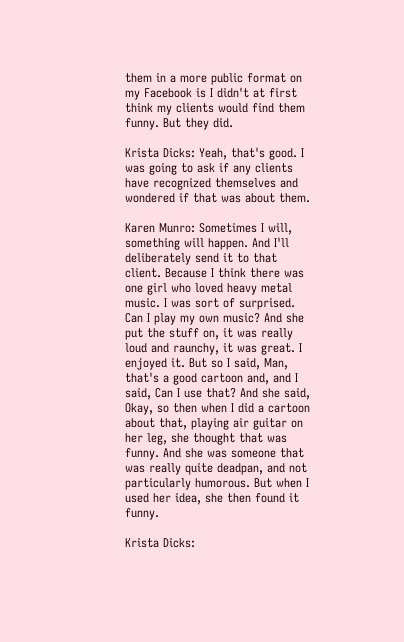them in a more public format on my Facebook is I didn't at first think my clients would find them funny. But they did.

Krista Dicks: Yeah, that's good. I was going to ask if any clients have recognized themselves and wondered if that was about them.

Karen Munro: Sometimes I will, something will happen. And I'll deliberately send it to that client. Because I think there was one girl who loved heavy metal music. I was sort of surprised. Can I play my own music? And she put the stuff on, it was really loud and raunchy, it was great. I enjoyed it. But so I said, Man, that's a good cartoon and, and I said, Can I use that? And she said, Okay, so then when I did a cartoon about that, playing air guitar on her leg, she thought that was funny. And she was someone that was really quite deadpan, and not particularly humorous. But when I used her idea, she then found it funny.

Krista Dicks: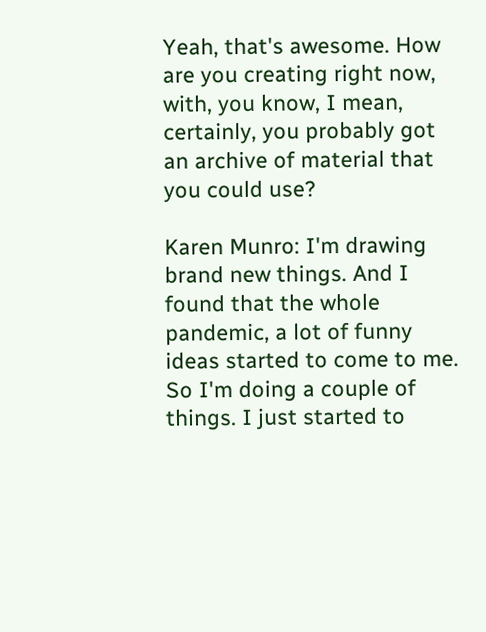Yeah, that's awesome. How are you creating right now, with, you know, I mean, certainly, you probably got an archive of material that you could use?

Karen Munro: I'm drawing brand new things. And I found that the whole pandemic, a lot of funny ideas started to come to me. So I'm doing a couple of things. I just started to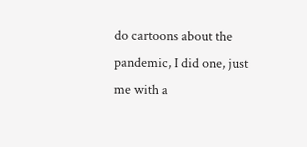do cartoons about the pandemic, I did one, just me with a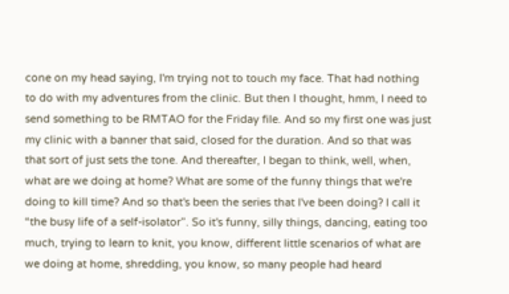cone on my head saying, I'm trying not to touch my face. That had nothing to do with my adventures from the clinic. But then I thought, hmm, I need to send something to be RMTAO for the Friday file. And so my first one was just my clinic with a banner that said, closed for the duration. And so that was that sort of just sets the tone. And thereafter, I began to think, well, when, what are we doing at home? What are some of the funny things that we're doing to kill time? And so that's been the series that I've been doing? I call it “the busy life of a self-isolator”. So it's funny, silly things, dancing, eating too much, trying to learn to knit, you know, different little scenarios of what are we doing at home, shredding, you know, so many people had heard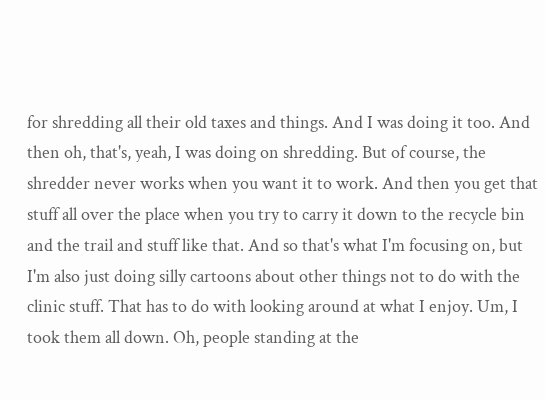for shredding all their old taxes and things. And I was doing it too. And then oh, that's, yeah, I was doing on shredding. But of course, the shredder never works when you want it to work. And then you get that stuff all over the place when you try to carry it down to the recycle bin and the trail and stuff like that. And so that's what I'm focusing on, but I'm also just doing silly cartoons about other things not to do with the clinic stuff. That has to do with looking around at what I enjoy. Um, I took them all down. Oh, people standing at the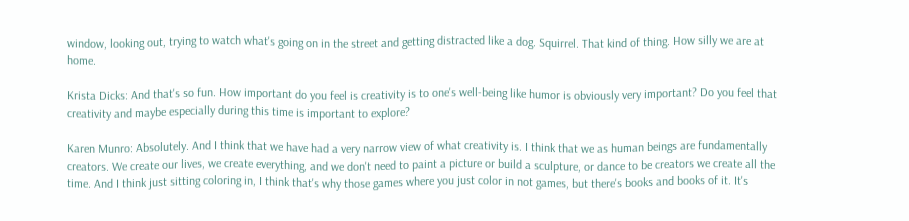window, looking out, trying to watch what's going on in the street and getting distracted like a dog. Squirrel. That kind of thing. How silly we are at home.

Krista Dicks: And that's so fun. How important do you feel is creativity is to one's well-being like humor is obviously very important? Do you feel that creativity and maybe especially during this time is important to explore?

Karen Munro: Absolutely. And I think that we have had a very narrow view of what creativity is. I think that we as human beings are fundamentally creators. We create our lives, we create everything, and we don't need to paint a picture or build a sculpture, or dance to be creators we create all the time. And I think just sitting coloring in, I think that's why those games where you just color in not games, but there's books and books of it. It's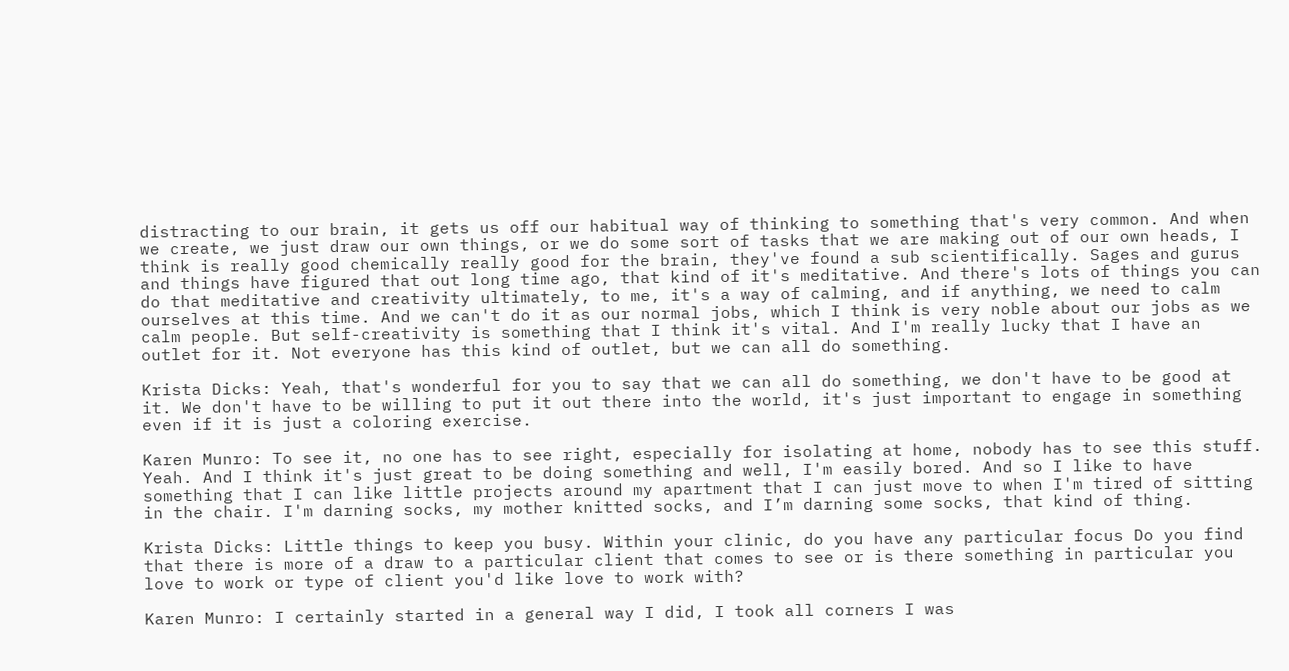distracting to our brain, it gets us off our habitual way of thinking to something that's very common. And when we create, we just draw our own things, or we do some sort of tasks that we are making out of our own heads, I think is really good chemically really good for the brain, they've found a sub scientifically. Sages and gurus and things have figured that out long time ago, that kind of it's meditative. And there's lots of things you can do that meditative and creativity ultimately, to me, it's a way of calming, and if anything, we need to calm ourselves at this time. And we can't do it as our normal jobs, which I think is very noble about our jobs as we calm people. But self-creativity is something that I think it's vital. And I'm really lucky that I have an outlet for it. Not everyone has this kind of outlet, but we can all do something.

Krista Dicks: Yeah, that's wonderful for you to say that we can all do something, we don't have to be good at it. We don't have to be willing to put it out there into the world, it's just important to engage in something even if it is just a coloring exercise.

Karen Munro: To see it, no one has to see right, especially for isolating at home, nobody has to see this stuff. Yeah. And I think it's just great to be doing something and well, I'm easily bored. And so I like to have something that I can like little projects around my apartment that I can just move to when I'm tired of sitting in the chair. I'm darning socks, my mother knitted socks, and I’m darning some socks, that kind of thing.

Krista Dicks: Little things to keep you busy. Within your clinic, do you have any particular focus Do you find that there is more of a draw to a particular client that comes to see or is there something in particular you love to work or type of client you'd like love to work with?

Karen Munro: I certainly started in a general way I did, I took all corners I was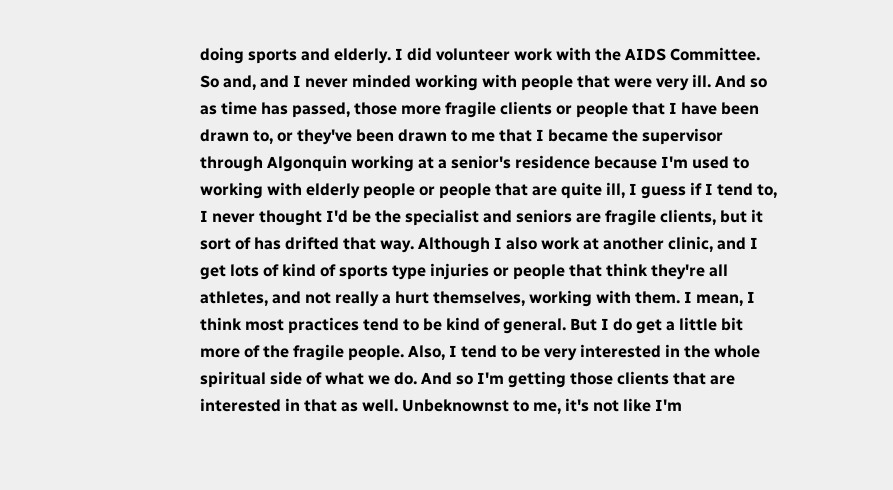doing sports and elderly. I did volunteer work with the AIDS Committee. So and, and I never minded working with people that were very ill. And so as time has passed, those more fragile clients or people that I have been drawn to, or they've been drawn to me that I became the supervisor through Algonquin working at a senior's residence because I'm used to working with elderly people or people that are quite ill, I guess if I tend to, I never thought I'd be the specialist and seniors are fragile clients, but it sort of has drifted that way. Although I also work at another clinic, and I get lots of kind of sports type injuries or people that think they're all athletes, and not really a hurt themselves, working with them. I mean, I think most practices tend to be kind of general. But I do get a little bit more of the fragile people. Also, I tend to be very interested in the whole spiritual side of what we do. And so I'm getting those clients that are interested in that as well. Unbeknownst to me, it's not like I'm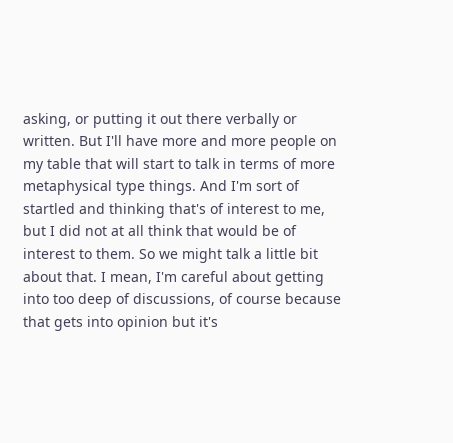asking, or putting it out there verbally or written. But I'll have more and more people on my table that will start to talk in terms of more metaphysical type things. And I'm sort of startled and thinking that's of interest to me, but I did not at all think that would be of interest to them. So we might talk a little bit about that. I mean, I'm careful about getting into too deep of discussions, of course because that gets into opinion but it's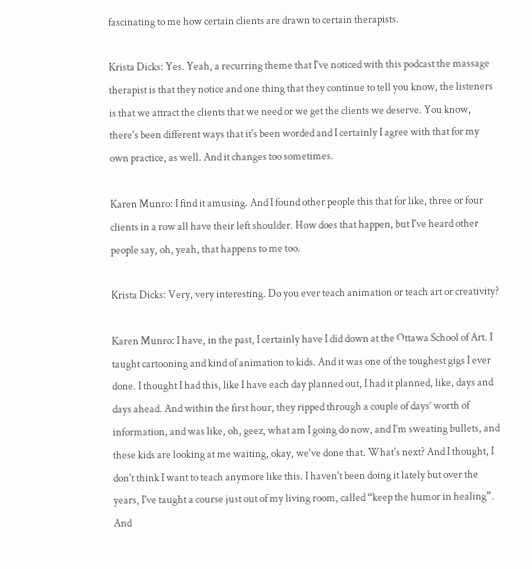fascinating to me how certain clients are drawn to certain therapists.

Krista Dicks: Yes. Yeah, a recurring theme that I've noticed with this podcast the massage therapist is that they notice and one thing that they continue to tell you know, the listeners is that we attract the clients that we need or we get the clients we deserve. You know, there's been different ways that it's been worded and I certainly I agree with that for my own practice, as well. And it changes too sometimes.

Karen Munro: I find it amusing. And I found other people this that for like, three or four clients in a row all have their left shoulder. How does that happen, but I've heard other people say, oh, yeah, that happens to me too.

Krista Dicks: Very, very interesting. Do you ever teach animation or teach art or creativity?

Karen Munro: I have, in the past, I certainly have I did down at the Ottawa School of Art. I taught cartooning and kind of animation to kids. And it was one of the toughest gigs I ever done. I thought I had this, like I have each day planned out, I had it planned, like, days and days ahead. And within the first hour, they ripped through a couple of days’ worth of information, and was like, oh, geez, what am I going do now, and I'm sweating bullets, and these kids are looking at me waiting, okay, we've done that. What's next? And I thought, I don't think I want to teach anymore like this. I haven't been doing it lately but over the years, I've taught a course just out of my living room, called “keep the humor in healing”. And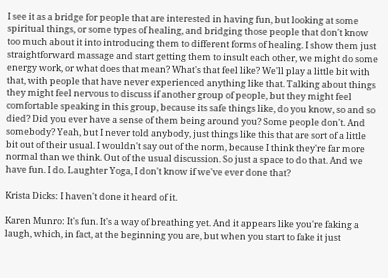I see it as a bridge for people that are interested in having fun, but looking at some spiritual things, or some types of healing, and bridging those people that don't know too much about it into introducing them to different forms of healing. I show them just straightforward massage and start getting them to insult each other, we might do some energy work, or what does that mean? What's that feel like? We'll play a little bit with that, with people that have never experienced anything like that. Talking about things they might feel nervous to discuss if another group of people, but they might feel comfortable speaking in this group, because its safe things like, do you know, so and so died? Did you ever have a sense of them being around you? Some people don't. And somebody? Yeah, but I never told anybody, just things like this that are sort of a little bit out of their usual. I wouldn't say out of the norm, because I think they're far more normal than we think. Out of the usual discussion. So just a space to do that. And we have fun. I do. Laughter Yoga, I don't know if we've ever done that?

Krista Dicks: I haven't done it heard of it.

Karen Munro: It's fun. It's a way of breathing yet. And it appears like you're faking a laugh, which, in fact, at the beginning you are, but when you start to fake it just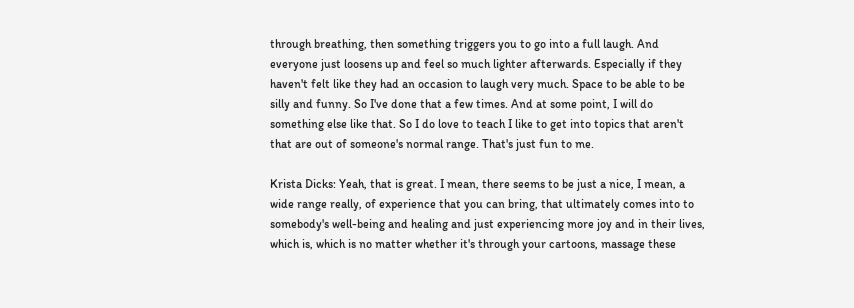through breathing, then something triggers you to go into a full laugh. And everyone just loosens up and feel so much lighter afterwards. Especially if they haven't felt like they had an occasion to laugh very much. Space to be able to be silly and funny. So I've done that a few times. And at some point, I will do something else like that. So I do love to teach I like to get into topics that aren't that are out of someone's normal range. That's just fun to me.

Krista Dicks: Yeah, that is great. I mean, there seems to be just a nice, I mean, a wide range really, of experience that you can bring, that ultimately comes into to somebody's well-being and healing and just experiencing more joy and in their lives, which is, which is no matter whether it's through your cartoons, massage these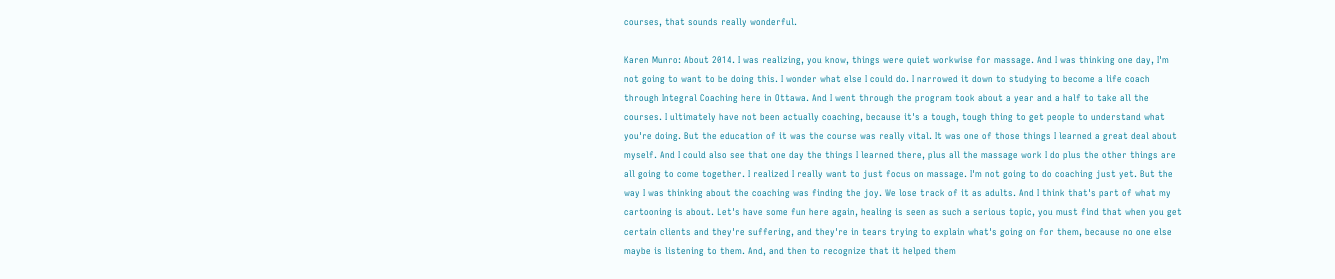courses, that sounds really wonderful.

Karen Munro: About 2014. I was realizing, you know, things were quiet workwise for massage. And I was thinking one day, I'm not going to want to be doing this. I wonder what else I could do. I narrowed it down to studying to become a life coach through Integral Coaching here in Ottawa. And I went through the program took about a year and a half to take all the courses. I ultimately have not been actually coaching, because it's a tough, tough thing to get people to understand what you're doing. But the education of it was the course was really vital. It was one of those things I learned a great deal about myself. And I could also see that one day the things I learned there, plus all the massage work I do plus the other things are all going to come together. I realized I really want to just focus on massage. I'm not going to do coaching just yet. But the way I was thinking about the coaching was finding the joy. We lose track of it as adults. And I think that's part of what my cartooning is about. Let's have some fun here again, healing is seen as such a serious topic, you must find that when you get certain clients and they're suffering, and they're in tears trying to explain what's going on for them, because no one else maybe is listening to them. And, and then to recognize that it helped them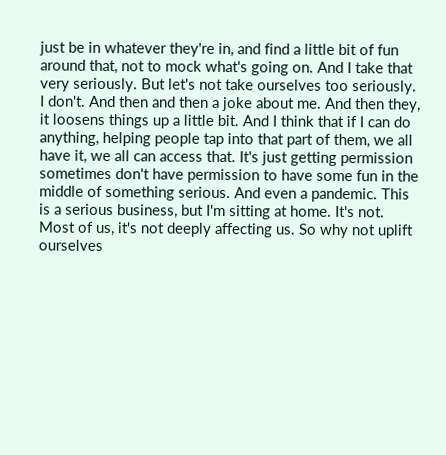just be in whatever they're in, and find a little bit of fun around that, not to mock what's going on. And I take that very seriously. But let's not take ourselves too seriously. I don't. And then and then a joke about me. And then they, it loosens things up a little bit. And I think that if I can do anything, helping people tap into that part of them, we all have it, we all can access that. It's just getting permission sometimes don't have permission to have some fun in the middle of something serious. And even a pandemic. This is a serious business, but I'm sitting at home. It's not. Most of us, it's not deeply affecting us. So why not uplift ourselves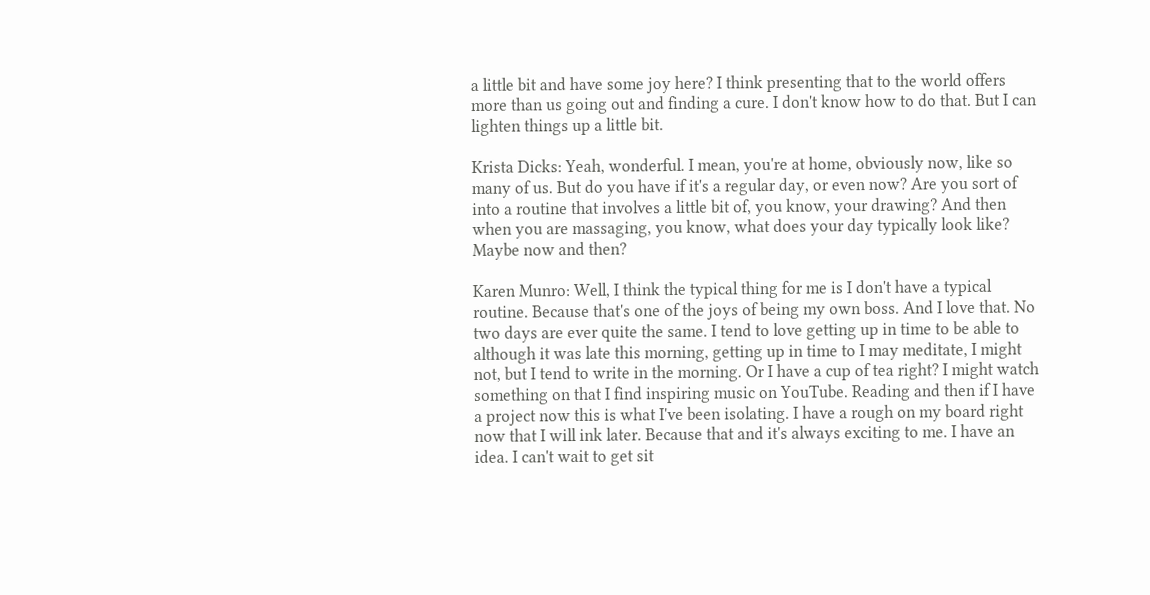a little bit and have some joy here? I think presenting that to the world offers more than us going out and finding a cure. I don't know how to do that. But I can lighten things up a little bit.

Krista Dicks: Yeah, wonderful. I mean, you're at home, obviously now, like so many of us. But do you have if it's a regular day, or even now? Are you sort of into a routine that involves a little bit of, you know, your drawing? And then when you are massaging, you know, what does your day typically look like? Maybe now and then?

Karen Munro: Well, I think the typical thing for me is I don't have a typical routine. Because that's one of the joys of being my own boss. And I love that. No two days are ever quite the same. I tend to love getting up in time to be able to although it was late this morning, getting up in time to I may meditate, I might not, but I tend to write in the morning. Or I have a cup of tea right? I might watch something on that I find inspiring music on YouTube. Reading and then if I have a project now this is what I've been isolating. I have a rough on my board right now that I will ink later. Because that and it's always exciting to me. I have an idea. I can't wait to get sit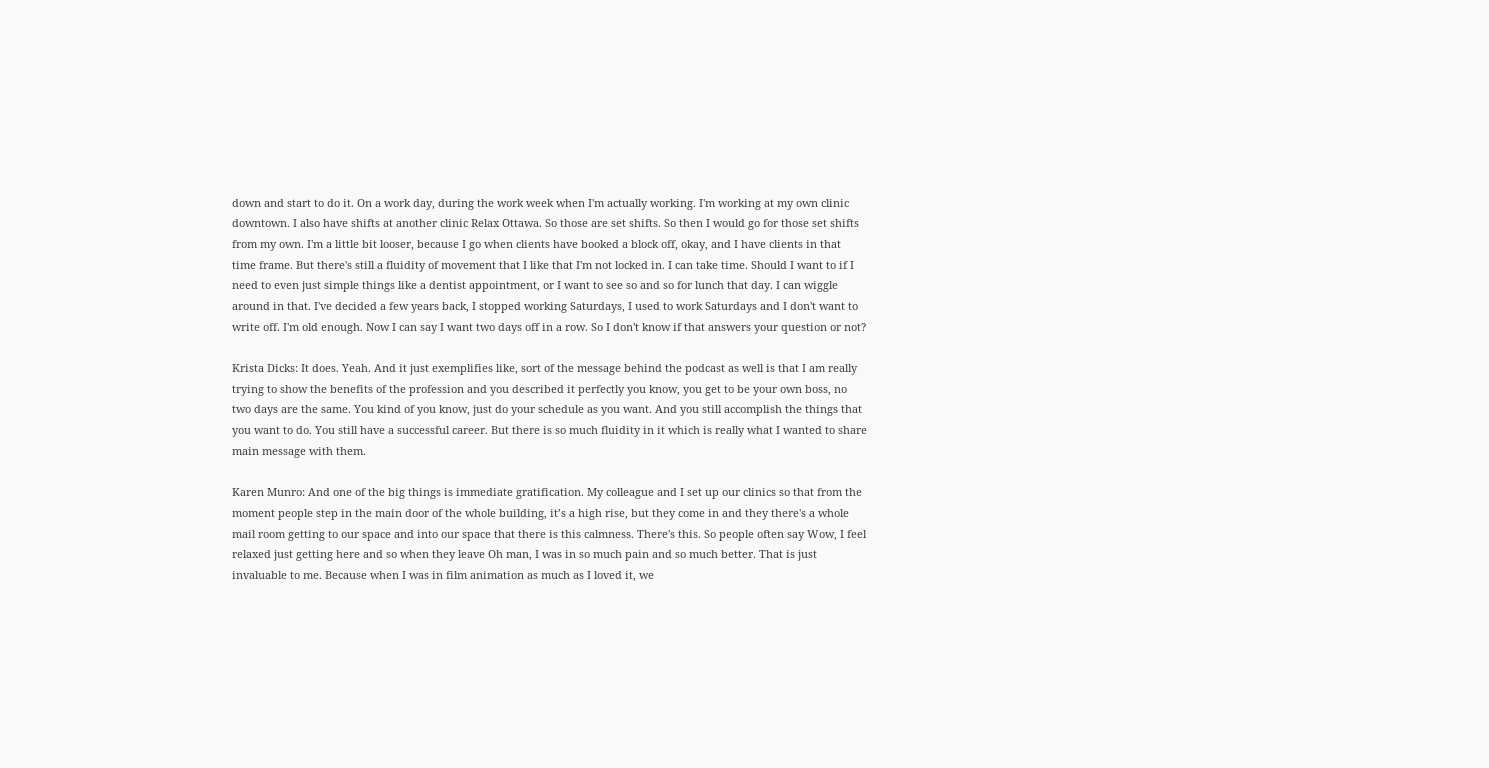down and start to do it. On a work day, during the work week when I'm actually working. I'm working at my own clinic downtown. I also have shifts at another clinic Relax Ottawa. So those are set shifts. So then I would go for those set shifts from my own. I'm a little bit looser, because I go when clients have booked a block off, okay, and I have clients in that time frame. But there's still a fluidity of movement that I like that I'm not locked in. I can take time. Should I want to if I need to even just simple things like a dentist appointment, or I want to see so and so for lunch that day. I can wiggle around in that. I've decided a few years back, I stopped working Saturdays, I used to work Saturdays and I don't want to write off. I'm old enough. Now I can say I want two days off in a row. So I don't know if that answers your question or not?

Krista Dicks: It does. Yeah. And it just exemplifies like, sort of the message behind the podcast as well is that I am really trying to show the benefits of the profession and you described it perfectly you know, you get to be your own boss, no two days are the same. You kind of you know, just do your schedule as you want. And you still accomplish the things that you want to do. You still have a successful career. But there is so much fluidity in it which is really what I wanted to share main message with them.

Karen Munro: And one of the big things is immediate gratification. My colleague and I set up our clinics so that from the moment people step in the main door of the whole building, it’s a high rise, but they come in and they there's a whole mail room getting to our space and into our space that there is this calmness. There's this. So people often say Wow, I feel relaxed just getting here and so when they leave Oh man, I was in so much pain and so much better. That is just invaluable to me. Because when I was in film animation as much as I loved it, we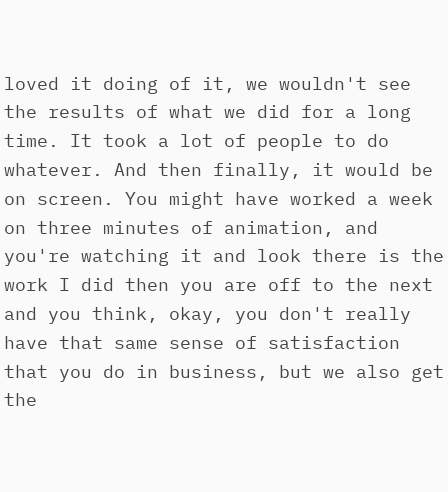loved it doing of it, we wouldn't see the results of what we did for a long time. It took a lot of people to do whatever. And then finally, it would be on screen. You might have worked a week on three minutes of animation, and you're watching it and look there is the work I did then you are off to the next and you think, okay, you don't really have that same sense of satisfaction that you do in business, but we also get the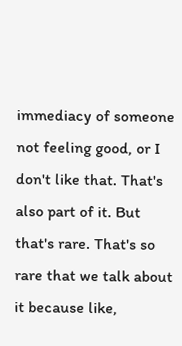immediacy of someone not feeling good, or I don't like that. That's also part of it. But that's rare. That's so rare that we talk about it because like,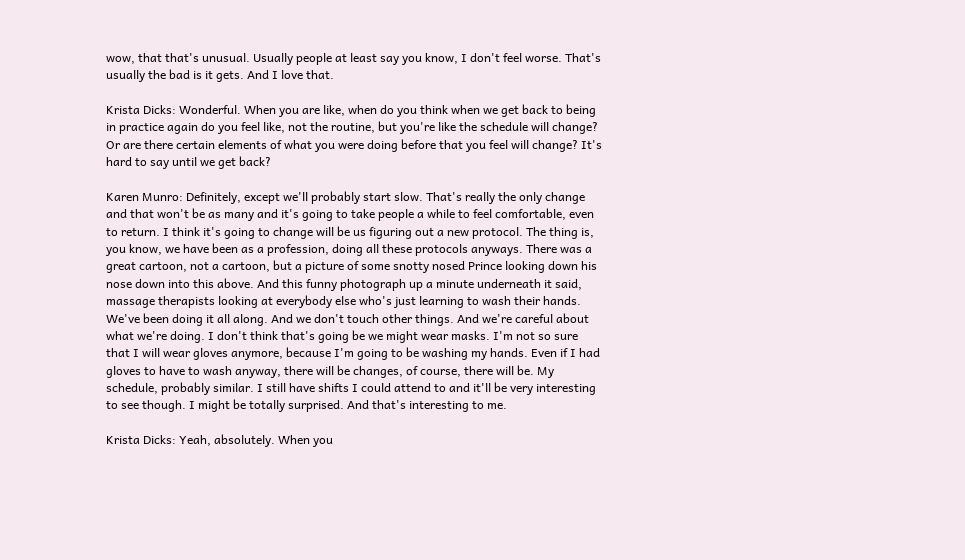wow, that that's unusual. Usually people at least say you know, I don't feel worse. That's usually the bad is it gets. And I love that.

Krista Dicks: Wonderful. When you are like, when do you think when we get back to being in practice again do you feel like, not the routine, but you're like the schedule will change? Or are there certain elements of what you were doing before that you feel will change? It's hard to say until we get back?

Karen Munro: Definitely, except we'll probably start slow. That's really the only change and that won't be as many and it's going to take people a while to feel comfortable, even to return. I think it's going to change will be us figuring out a new protocol. The thing is, you know, we have been as a profession, doing all these protocols anyways. There was a great cartoon, not a cartoon, but a picture of some snotty nosed Prince looking down his nose down into this above. And this funny photograph up a minute underneath it said, massage therapists looking at everybody else who's just learning to wash their hands. We've been doing it all along. And we don't touch other things. And we're careful about what we're doing. I don't think that's going be we might wear masks. I'm not so sure that I will wear gloves anymore, because I'm going to be washing my hands. Even if I had gloves to have to wash anyway, there will be changes, of course, there will be. My schedule, probably similar. I still have shifts I could attend to and it'll be very interesting to see though. I might be totally surprised. And that's interesting to me.

Krista Dicks: Yeah, absolutely. When you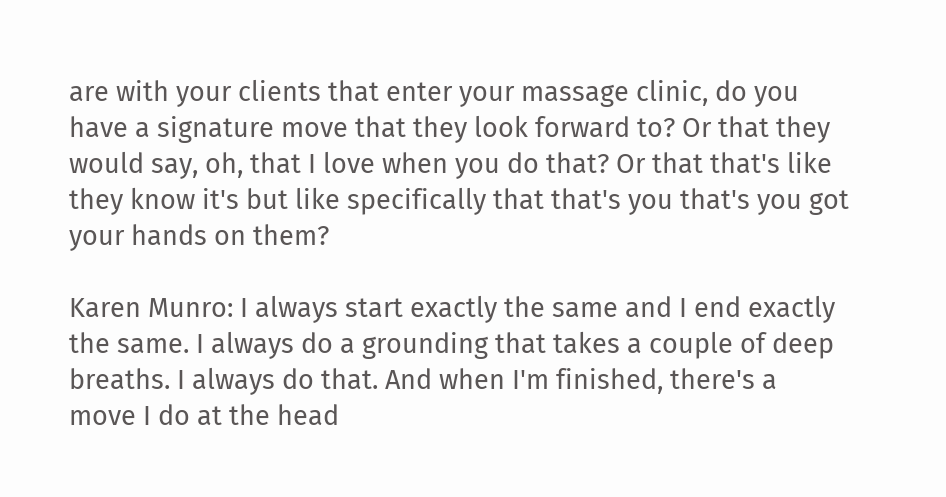are with your clients that enter your massage clinic, do you have a signature move that they look forward to? Or that they would say, oh, that I love when you do that? Or that that's like they know it's but like specifically that that's you that's you got your hands on them?

Karen Munro: I always start exactly the same and I end exactly the same. I always do a grounding that takes a couple of deep breaths. I always do that. And when I'm finished, there's a move I do at the head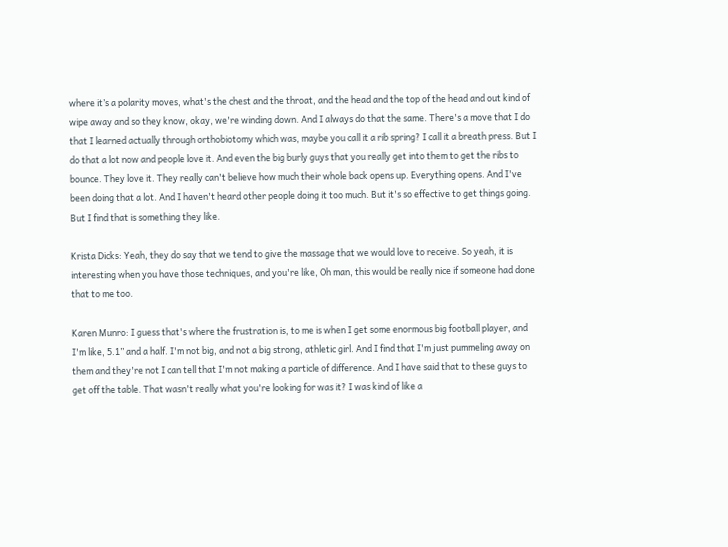where it’s a polarity moves, what's the chest and the throat, and the head and the top of the head and out kind of wipe away and so they know, okay, we're winding down. And I always do that the same. There's a move that I do that I learned actually through orthobiotomy which was, maybe you call it a rib spring? I call it a breath press. But I do that a lot now and people love it. And even the big burly guys that you really get into them to get the ribs to bounce. They love it. They really can't believe how much their whole back opens up. Everything opens. And I've been doing that a lot. And I haven't heard other people doing it too much. But it's so effective to get things going. But I find that is something they like.

Krista Dicks: Yeah, they do say that we tend to give the massage that we would love to receive. So yeah, it is interesting when you have those techniques, and you're like, Oh man, this would be really nice if someone had done that to me too.

Karen Munro: I guess that's where the frustration is, to me is when I get some enormous big football player, and I'm like, 5.1” and a half. I'm not big, and not a big strong, athletic girl. And I find that I'm just pummeling away on them and they're not I can tell that I'm not making a particle of difference. And I have said that to these guys to get off the table. That wasn't really what you're looking for was it? I was kind of like a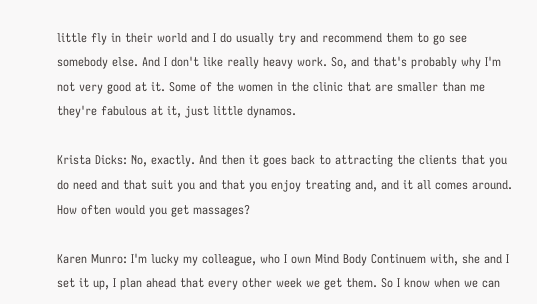little fly in their world and I do usually try and recommend them to go see somebody else. And I don't like really heavy work. So, and that's probably why I'm not very good at it. Some of the women in the clinic that are smaller than me they're fabulous at it, just little dynamos.

Krista Dicks: No, exactly. And then it goes back to attracting the clients that you do need and that suit you and that you enjoy treating and, and it all comes around. How often would you get massages?

Karen Munro: I'm lucky my colleague, who I own Mind Body Continuem with, she and I set it up, I plan ahead that every other week we get them. So I know when we can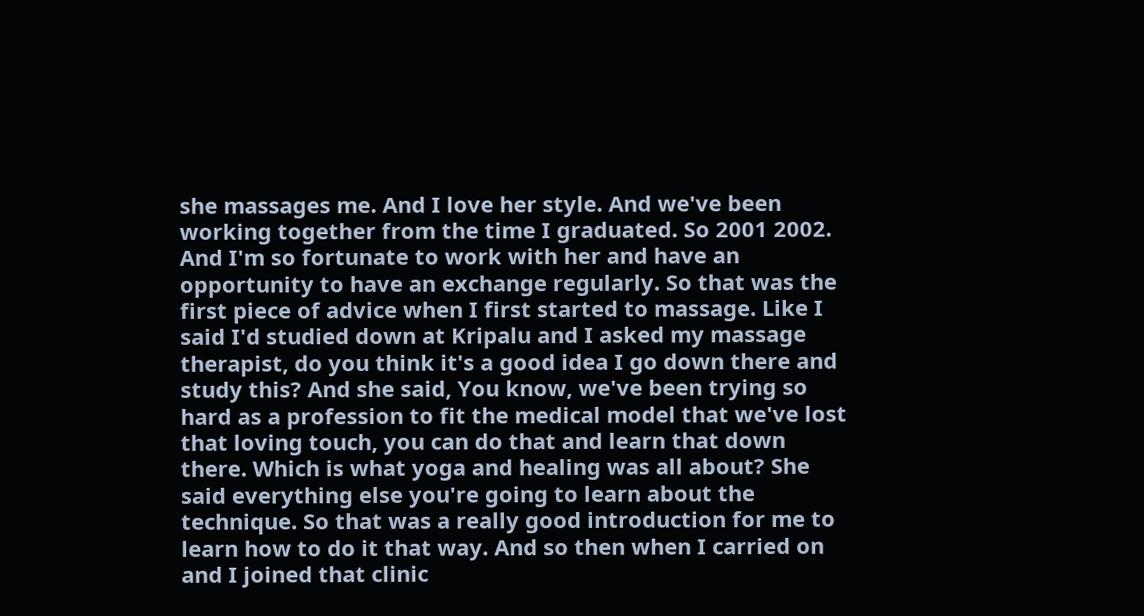she massages me. And I love her style. And we've been working together from the time I graduated. So 2001 2002. And I'm so fortunate to work with her and have an opportunity to have an exchange regularly. So that was the first piece of advice when I first started to massage. Like I said I'd studied down at Kripalu and I asked my massage therapist, do you think it's a good idea I go down there and study this? And she said, You know, we've been trying so hard as a profession to fit the medical model that we've lost that loving touch, you can do that and learn that down there. Which is what yoga and healing was all about? She said everything else you're going to learn about the technique. So that was a really good introduction for me to learn how to do it that way. And so then when I carried on and I joined that clinic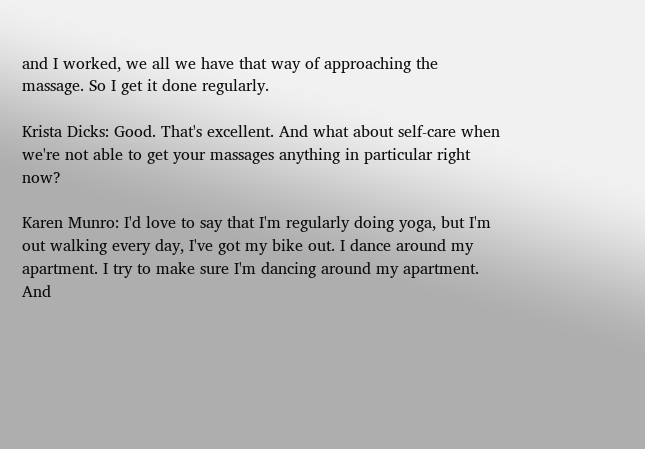and I worked, we all we have that way of approaching the massage. So I get it done regularly.

Krista Dicks: Good. That's excellent. And what about self-care when we're not able to get your massages anything in particular right now?

Karen Munro: I'd love to say that I'm regularly doing yoga, but I'm out walking every day, I've got my bike out. I dance around my apartment. I try to make sure I'm dancing around my apartment. And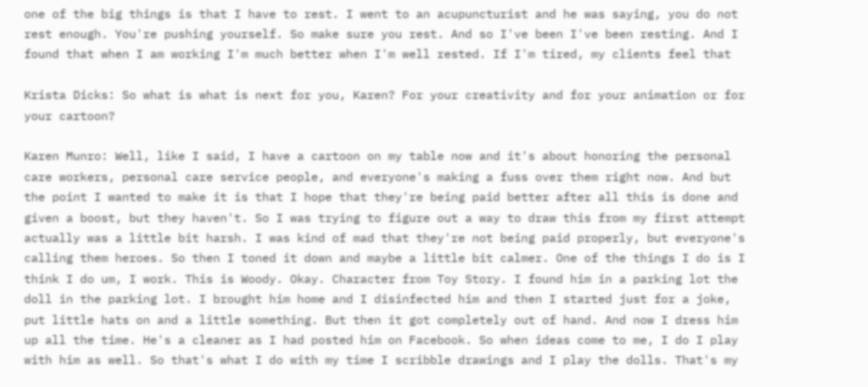one of the big things is that I have to rest. I went to an acupuncturist and he was saying, you do not rest enough. You're pushing yourself. So make sure you rest. And so I've been I've been resting. And I found that when I am working I'm much better when I'm well rested. If I'm tired, my clients feel that

Krista Dicks: So what is what is next for you, Karen? For your creativity and for your animation or for your cartoon?

Karen Munro: Well, like I said, I have a cartoon on my table now and it's about honoring the personal care workers, personal care service people, and everyone's making a fuss over them right now. And but the point I wanted to make it is that I hope that they're being paid better after all this is done and given a boost, but they haven't. So I was trying to figure out a way to draw this from my first attempt actually was a little bit harsh. I was kind of mad that they're not being paid properly, but everyone's calling them heroes. So then I toned it down and maybe a little bit calmer. One of the things I do is I think I do um, I work. This is Woody. Okay. Character from Toy Story. I found him in a parking lot the doll in the parking lot. I brought him home and I disinfected him and then I started just for a joke, put little hats on and a little something. But then it got completely out of hand. And now I dress him up all the time. He's a cleaner as I had posted him on Facebook. So when ideas come to me, I do I play with him as well. So that's what I do with my time I scribble drawings and I play the dolls. That's my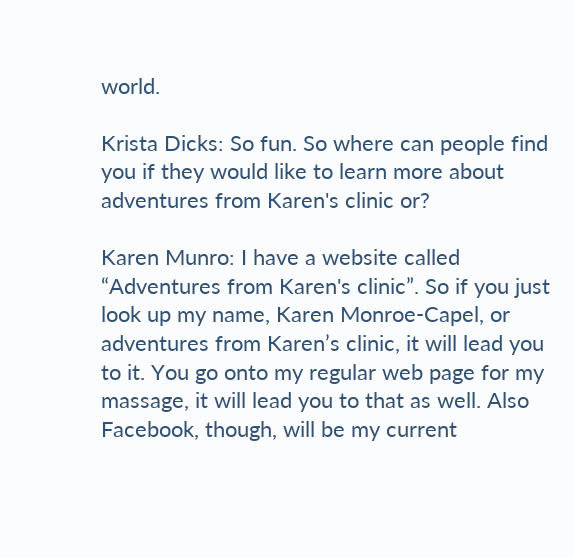world.

Krista Dicks: So fun. So where can people find you if they would like to learn more about adventures from Karen's clinic or?

Karen Munro: I have a website called “Adventures from Karen's clinic”. So if you just look up my name, Karen Monroe-Capel, or adventures from Karen’s clinic, it will lead you to it. You go onto my regular web page for my massage, it will lead you to that as well. Also Facebook, though, will be my current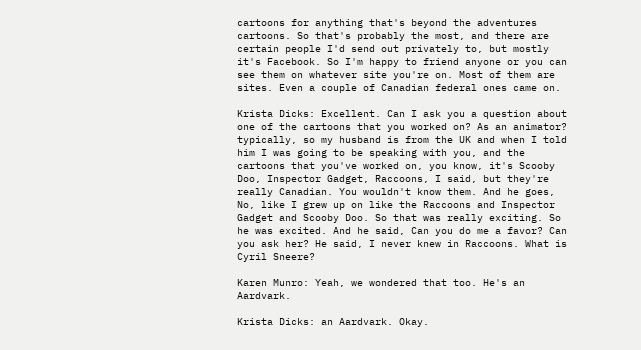cartoons for anything that's beyond the adventures cartoons. So that's probably the most, and there are certain people I'd send out privately to, but mostly it's Facebook. So I'm happy to friend anyone or you can see them on whatever site you're on. Most of them are sites. Even a couple of Canadian federal ones came on.

Krista Dicks: Excellent. Can I ask you a question about one of the cartoons that you worked on? As an animator? typically, so my husband is from the UK and when I told him I was going to be speaking with you, and the cartoons that you've worked on, you know, it's Scooby Doo, Inspector Gadget, Raccoons, I said, but they're really Canadian. You wouldn't know them. And he goes, No, like I grew up on like the Raccoons and Inspector Gadget and Scooby Doo. So that was really exciting. So he was excited. And he said, Can you do me a favor? Can you ask her? He said, I never knew in Raccoons. What is Cyril Sneere?

Karen Munro: Yeah, we wondered that too. He's an Aardvark.

Krista Dicks: an Aardvark. Okay.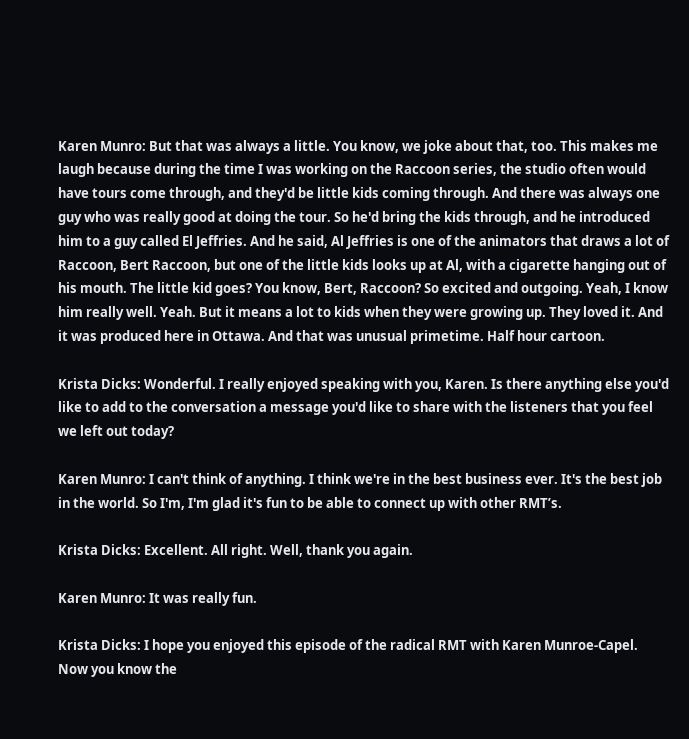Karen Munro: But that was always a little. You know, we joke about that, too. This makes me laugh because during the time I was working on the Raccoon series, the studio often would have tours come through, and they'd be little kids coming through. And there was always one guy who was really good at doing the tour. So he'd bring the kids through, and he introduced him to a guy called El Jeffries. And he said, Al Jeffries is one of the animators that draws a lot of Raccoon, Bert Raccoon, but one of the little kids looks up at Al, with a cigarette hanging out of his mouth. The little kid goes? You know, Bert, Raccoon? So excited and outgoing. Yeah, I know him really well. Yeah. But it means a lot to kids when they were growing up. They loved it. And it was produced here in Ottawa. And that was unusual primetime. Half hour cartoon.

Krista Dicks: Wonderful. I really enjoyed speaking with you, Karen. Is there anything else you'd like to add to the conversation a message you'd like to share with the listeners that you feel we left out today?

Karen Munro: I can't think of anything. I think we're in the best business ever. It's the best job in the world. So I'm, I'm glad it's fun to be able to connect up with other RMT’s.

Krista Dicks: Excellent. All right. Well, thank you again.

Karen Munro: It was really fun.

Krista Dicks: I hope you enjoyed this episode of the radical RMT with Karen Munroe-Capel. Now you know the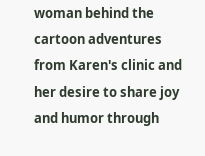woman behind the cartoon adventures from Karen's clinic and her desire to share joy and humor through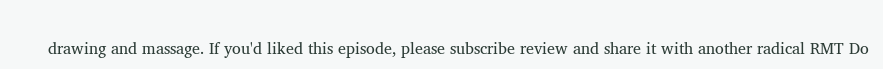drawing and massage. If you'd liked this episode, please subscribe review and share it with another radical RMT Do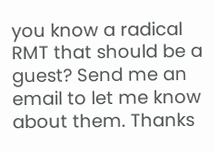you know a radical RMT that should be a guest? Send me an email to let me know about them. Thanks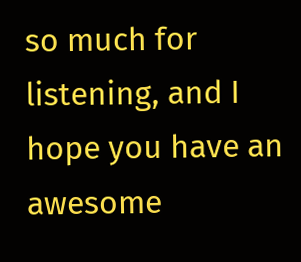so much for listening, and I hope you have an awesome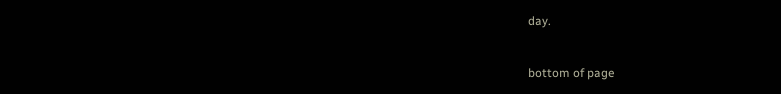day.


bottom of page